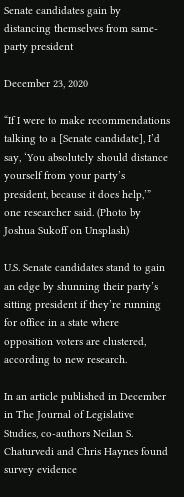Senate candidates gain by distancing themselves from same-party president

December 23, 2020

“If I were to make recommendations talking to a [Senate candidate], I’d say, ‘You absolutely should distance yourself from your party’s president, because it does help,’” one researcher said. (Photo by Joshua Sukoff on Unsplash)

U.S. Senate candidates stand to gain an edge by shunning their party’s sitting president if they’re running for office in a state where opposition voters are clustered, according to new research.

In an article published in December in The Journal of Legislative Studies, co-authors Neilan S. Chaturvedi and Chris Haynes found survey evidence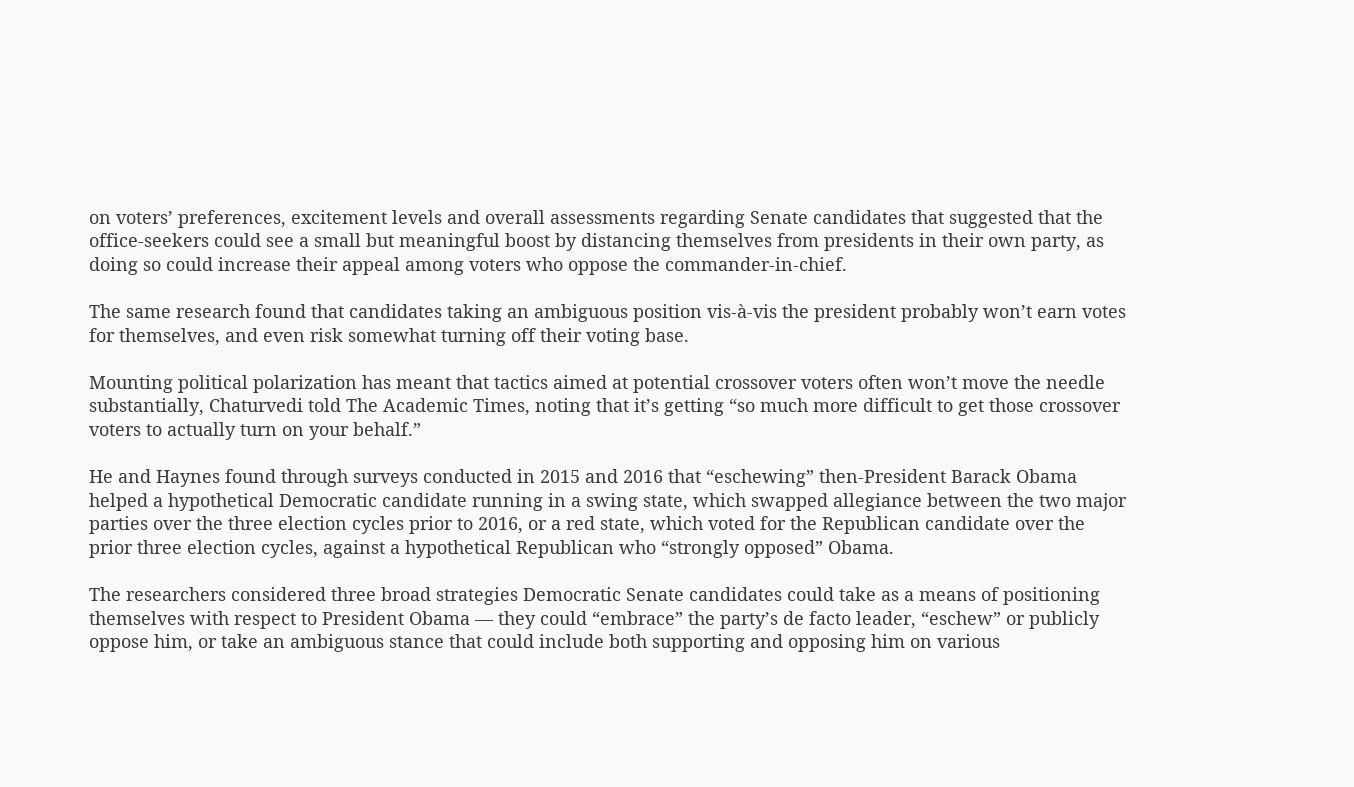on voters’ preferences, excitement levels and overall assessments regarding Senate candidates that suggested that the office-seekers could see a small but meaningful boost by distancing themselves from presidents in their own party, as doing so could increase their appeal among voters who oppose the commander-in-chief.

The same research found that candidates taking an ambiguous position vis-à-vis the president probably won’t earn votes for themselves, and even risk somewhat turning off their voting base.

Mounting political polarization has meant that tactics aimed at potential crossover voters often won’t move the needle substantially, Chaturvedi told The Academic Times, noting that it’s getting “so much more difficult to get those crossover voters to actually turn on your behalf.”

He and Haynes found through surveys conducted in 2015 and 2016 that “eschewing” then-President Barack Obama helped a hypothetical Democratic candidate running in a swing state, which swapped allegiance between the two major parties over the three election cycles prior to 2016, or a red state, which voted for the Republican candidate over the prior three election cycles, against a hypothetical Republican who “strongly opposed” Obama.

The researchers considered three broad strategies Democratic Senate candidates could take as a means of positioning themselves with respect to President Obama — they could “embrace” the party’s de facto leader, “eschew” or publicly oppose him, or take an ambiguous stance that could include both supporting and opposing him on various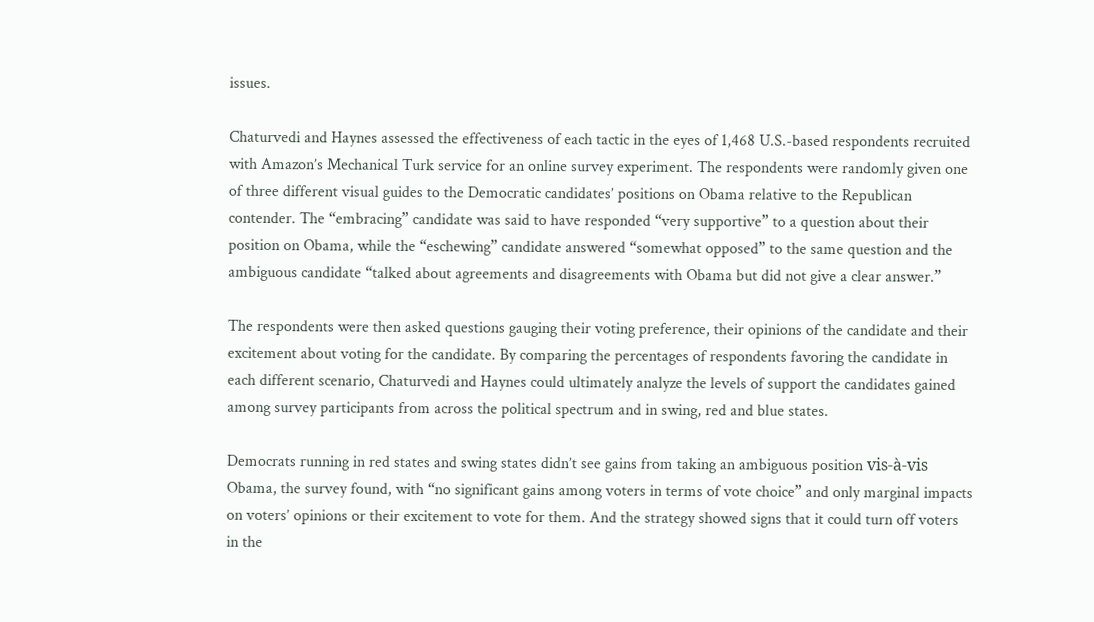issues.

Chaturvedi and Haynes assessed the effectiveness of each tactic in the eyes of 1,468 U.S.-based respondents recruited with Amazon’s Mechanical Turk service for an online survey experiment. The respondents were randomly given one of three different visual guides to the Democratic candidates’ positions on Obama relative to the Republican contender. The “embracing” candidate was said to have responded “very supportive” to a question about their position on Obama, while the “eschewing” candidate answered “somewhat opposed” to the same question and the ambiguous candidate “talked about agreements and disagreements with Obama but did not give a clear answer.”

The respondents were then asked questions gauging their voting preference, their opinions of the candidate and their excitement about voting for the candidate. By comparing the percentages of respondents favoring the candidate in each different scenario, Chaturvedi and Haynes could ultimately analyze the levels of support the candidates gained among survey participants from across the political spectrum and in swing, red and blue states.

Democrats running in red states and swing states didn’t see gains from taking an ambiguous position vis-à-vis Obama, the survey found, with “no significant gains among voters in terms of vote choice” and only marginal impacts on voters’ opinions or their excitement to vote for them. And the strategy showed signs that it could turn off voters in the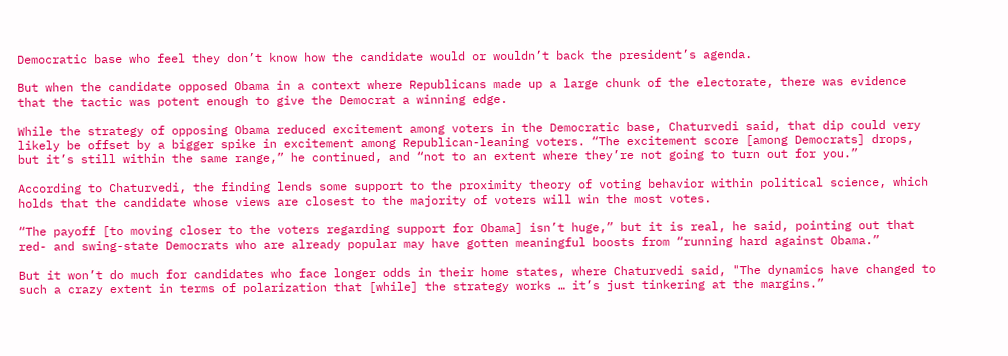Democratic base who feel they don’t know how the candidate would or wouldn’t back the president’s agenda.

But when the candidate opposed Obama in a context where Republicans made up a large chunk of the electorate, there was evidence that the tactic was potent enough to give the Democrat a winning edge.

While the strategy of opposing Obama reduced excitement among voters in the Democratic base, Chaturvedi said, that dip could very likely be offset by a bigger spike in excitement among Republican-leaning voters. “The excitement score [among Democrats] drops, but it’s still within the same range,” he continued, and “not to an extent where they’re not going to turn out for you.”

According to Chaturvedi, the finding lends some support to the proximity theory of voting behavior within political science, which holds that the candidate whose views are closest to the majority of voters will win the most votes.

“The payoff [to moving closer to the voters regarding support for Obama] isn’t huge,” but it is real, he said, pointing out that red- and swing-state Democrats who are already popular may have gotten meaningful boosts from “running hard against Obama.”

But it won’t do much for candidates who face longer odds in their home states, where Chaturvedi said, "The dynamics have changed to such a crazy extent in terms of polarization that [while] the strategy works … it’s just tinkering at the margins.”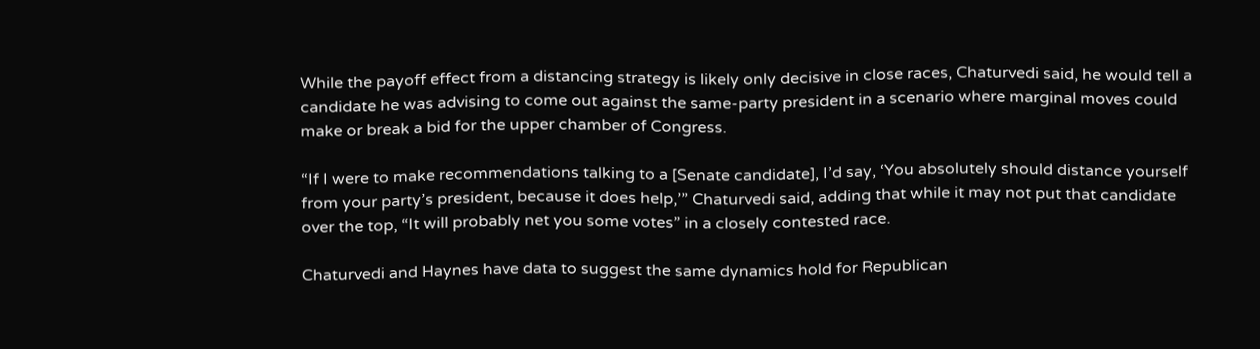While the payoff effect from a distancing strategy is likely only decisive in close races, Chaturvedi said, he would tell a candidate he was advising to come out against the same-party president in a scenario where marginal moves could make or break a bid for the upper chamber of Congress.

“If I were to make recommendations talking to a [Senate candidate], I’d say, ‘You absolutely should distance yourself from your party’s president, because it does help,’” Chaturvedi said, adding that while it may not put that candidate over the top, “It will probably net you some votes” in a closely contested race.

Chaturvedi and Haynes have data to suggest the same dynamics hold for Republican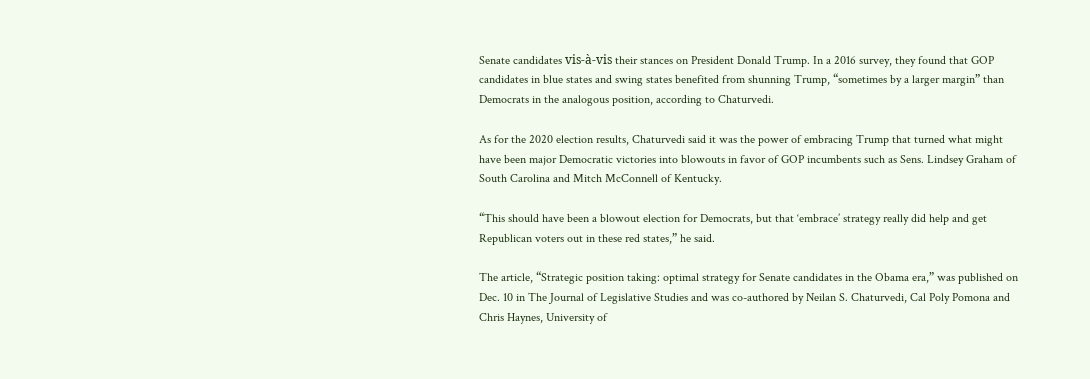Senate candidates vis-à-vis their stances on President Donald Trump. In a 2016 survey, they found that GOP candidates in blue states and swing states benefited from shunning Trump, “sometimes by a larger margin” than Democrats in the analogous position, according to Chaturvedi.

As for the 2020 election results, Chaturvedi said it was the power of embracing Trump that turned what might have been major Democratic victories into blowouts in favor of GOP incumbents such as Sens. Lindsey Graham of South Carolina and Mitch McConnell of Kentucky.

“This should have been a blowout election for Democrats, but that ‘embrace’ strategy really did help and get Republican voters out in these red states,” he said.

The article, “Strategic position taking: optimal strategy for Senate candidates in the Obama era,” was published on Dec. 10 in The Journal of Legislative Studies and was co-authored by Neilan S. Chaturvedi, Cal Poly Pomona and Chris Haynes, University of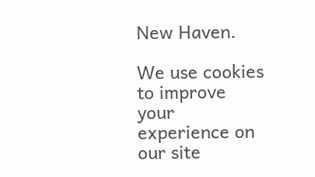New Haven.

We use cookies to improve your experience on our site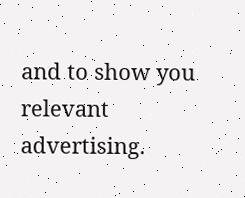and to show you relevant advertising.